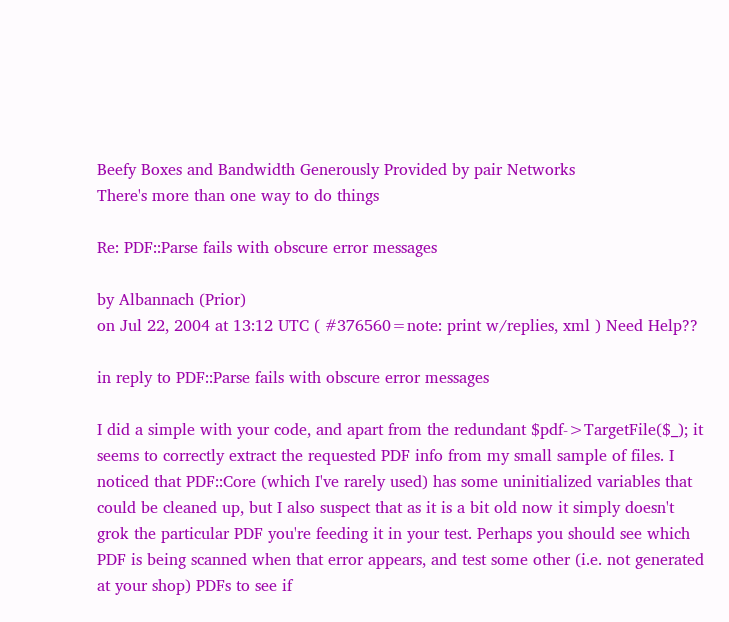Beefy Boxes and Bandwidth Generously Provided by pair Networks
There's more than one way to do things

Re: PDF::Parse fails with obscure error messages

by Albannach (Prior)
on Jul 22, 2004 at 13:12 UTC ( #376560=note: print w/replies, xml ) Need Help??

in reply to PDF::Parse fails with obscure error messages

I did a simple with your code, and apart from the redundant $pdf->TargetFile($_); it seems to correctly extract the requested PDF info from my small sample of files. I noticed that PDF::Core (which I've rarely used) has some uninitialized variables that could be cleaned up, but I also suspect that as it is a bit old now it simply doesn't grok the particular PDF you're feeding it in your test. Perhaps you should see which PDF is being scanned when that error appears, and test some other (i.e. not generated at your shop) PDFs to see if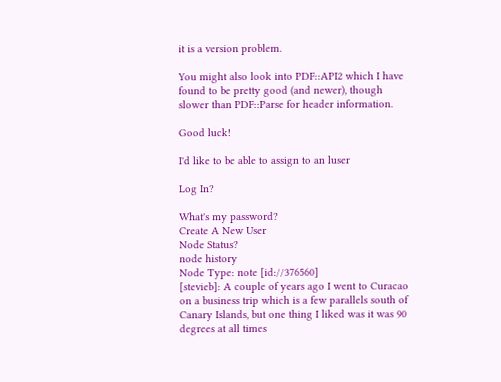it is a version problem.

You might also look into PDF::API2 which I have found to be pretty good (and newer), though slower than PDF::Parse for header information.

Good luck!

I'd like to be able to assign to an luser

Log In?

What's my password?
Create A New User
Node Status?
node history
Node Type: note [id://376560]
[stevieb]: A couple of years ago I went to Curacao on a business trip which is a few parallels south of Canary Islands, but one thing I liked was it was 90 degrees at all times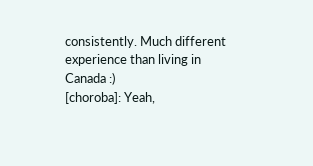consistently. Much different experience than living in Canada :)
[choroba]: Yeah,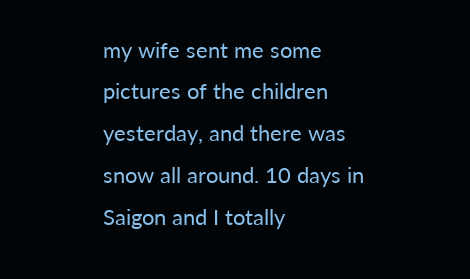my wife sent me some pictures of the children yesterday, and there was snow all around. 10 days in Saigon and I totally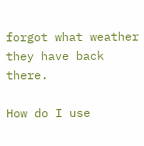forgot what weather they have back there.

How do I use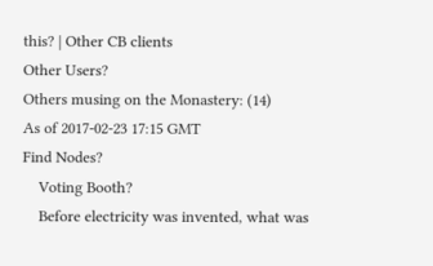this? | Other CB clients
Other Users?
Others musing on the Monastery: (14)
As of 2017-02-23 17:15 GMT
Find Nodes?
    Voting Booth?
    Before electricity was invented, what was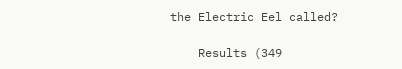the Electric Eel called?

    Results (349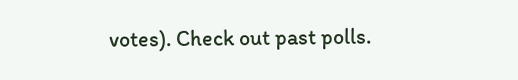votes). Check out past polls.